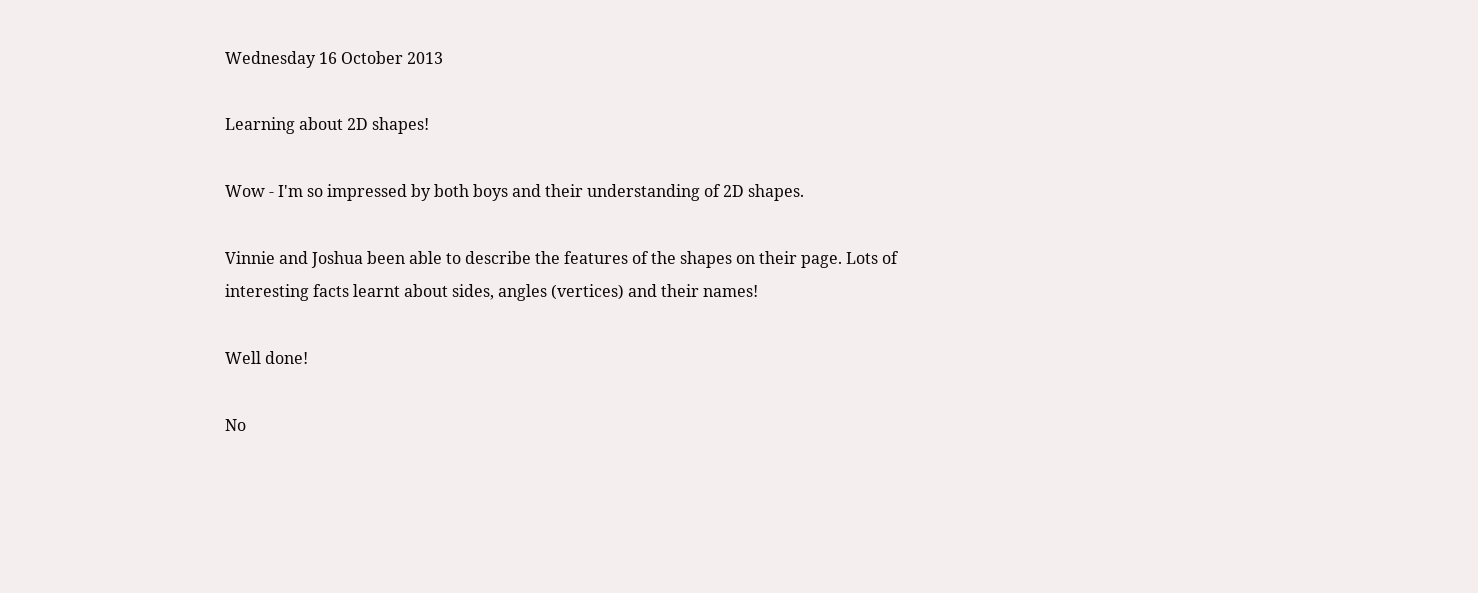Wednesday 16 October 2013

Learning about 2D shapes!

Wow - I'm so impressed by both boys and their understanding of 2D shapes.

Vinnie and Joshua been able to describe the features of the shapes on their page. Lots of interesting facts learnt about sides, angles (vertices) and their names!

Well done!

No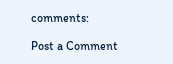comments:

Post a Comment